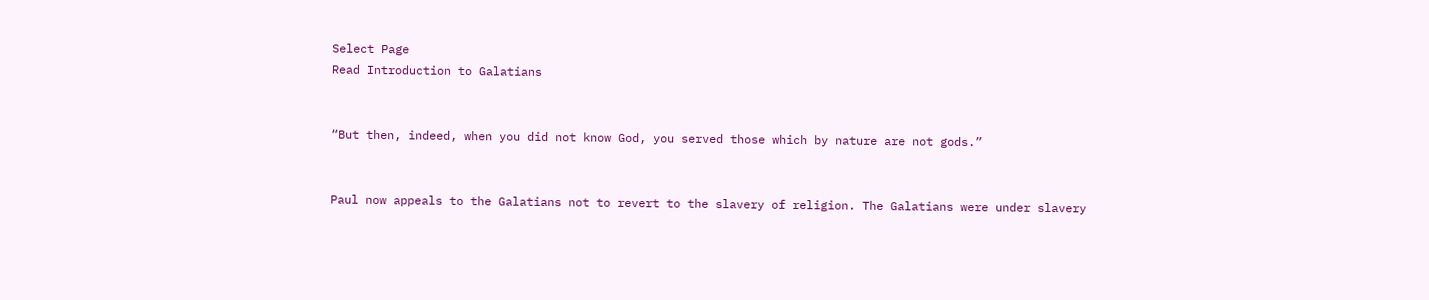Select Page
Read Introduction to Galatians


“But then, indeed, when you did not know God, you served those which by nature are not gods.”


Paul now appeals to the Galatians not to revert to the slavery of religion. The Galatians were under slavery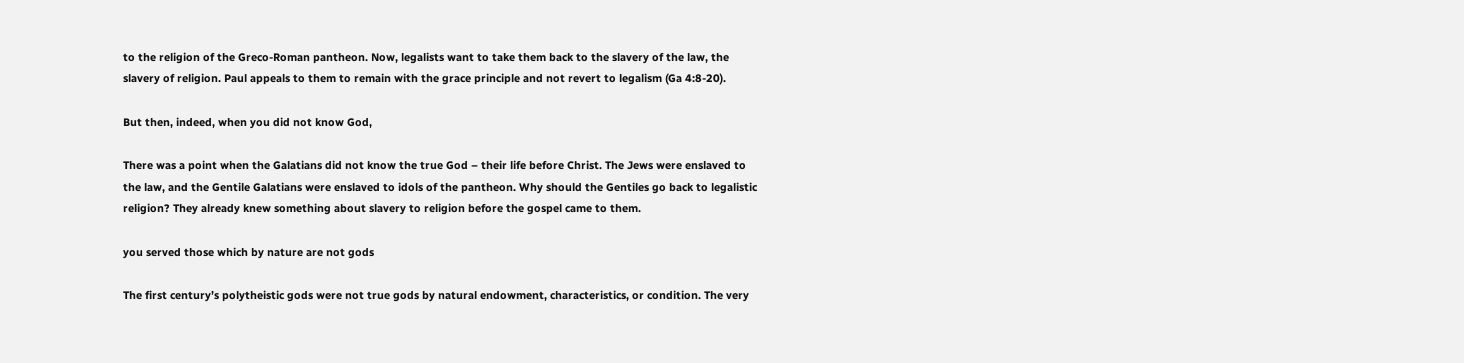to the religion of the Greco-Roman pantheon. Now, legalists want to take them back to the slavery of the law, the slavery of religion. Paul appeals to them to remain with the grace principle and not revert to legalism (Ga 4:8-20).

But then, indeed, when you did not know God,

There was a point when the Galatians did not know the true God – their life before Christ. The Jews were enslaved to the law, and the Gentile Galatians were enslaved to idols of the pantheon. Why should the Gentiles go back to legalistic religion? They already knew something about slavery to religion before the gospel came to them.

you served those which by nature are not gods

The first century’s polytheistic gods were not true gods by natural endowment, characteristics, or condition. The very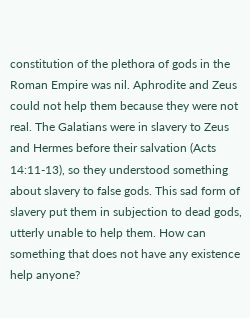constitution of the plethora of gods in the Roman Empire was nil. Aphrodite and Zeus could not help them because they were not real. The Galatians were in slavery to Zeus and Hermes before their salvation (Acts 14:11-13), so they understood something about slavery to false gods. This sad form of slavery put them in subjection to dead gods, utterly unable to help them. How can something that does not have any existence help anyone?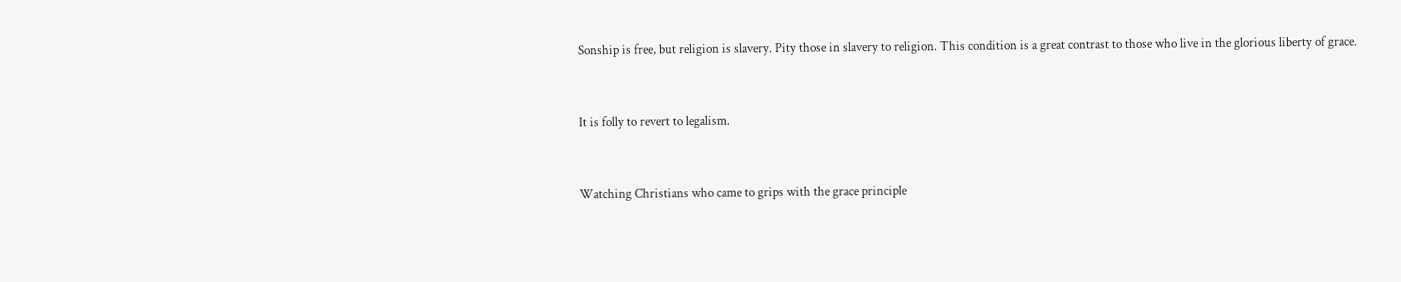Sonship is free, but religion is slavery. Pity those in slavery to religion. This condition is a great contrast to those who live in the glorious liberty of grace.


It is folly to revert to legalism.


Watching Christians who came to grips with the grace principle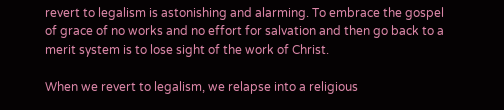revert to legalism is astonishing and alarming. To embrace the gospel of grace of no works and no effort for salvation and then go back to a merit system is to lose sight of the work of Christ.

When we revert to legalism, we relapse into a religious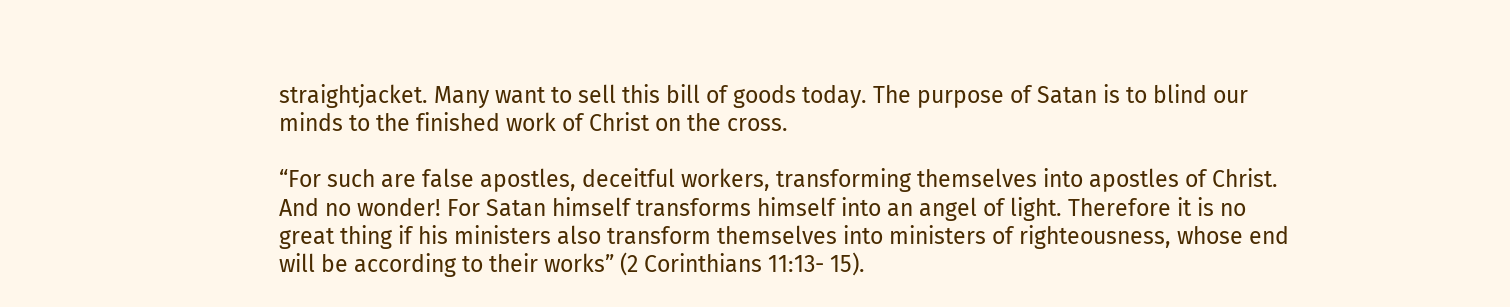straightjacket. Many want to sell this bill of goods today. The purpose of Satan is to blind our minds to the finished work of Christ on the cross.

“For such are false apostles, deceitful workers, transforming themselves into apostles of Christ. And no wonder! For Satan himself transforms himself into an angel of light. Therefore it is no great thing if his ministers also transform themselves into ministers of righteousness, whose end will be according to their works” (2 Corinthians 11:13- 15).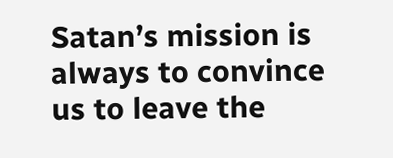Satan’s mission is always to convince us to leave the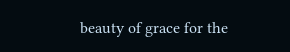beauty of grace for the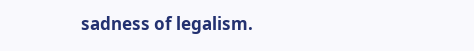sadness of legalism.